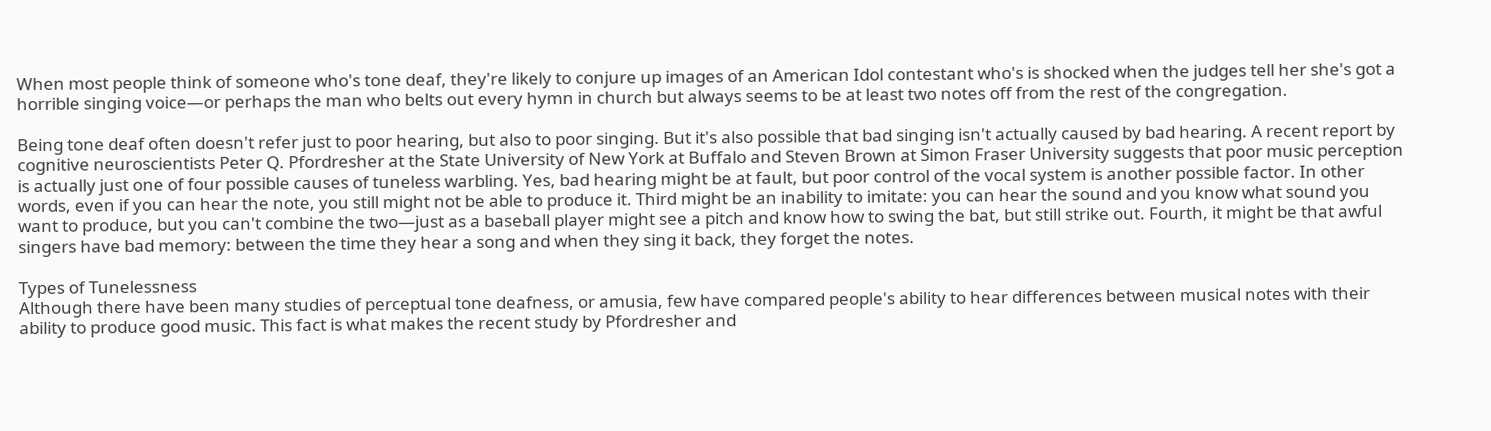When most people think of someone who's tone deaf, they're likely to conjure up images of an American Idol contestant who's is shocked when the judges tell her she's got a horrible singing voice—or perhaps the man who belts out every hymn in church but always seems to be at least two notes off from the rest of the congregation.

Being tone deaf often doesn't refer just to poor hearing, but also to poor singing. But it's also possible that bad singing isn't actually caused by bad hearing. A recent report by cognitive neuroscientists Peter Q. Pfordresher at the State University of New York at Buffalo and Steven Brown at Simon Fraser University suggests that poor music perception is actually just one of four possible causes of tuneless warbling. Yes, bad hearing might be at fault, but poor control of the vocal system is another possible factor. In other words, even if you can hear the note, you still might not be able to produce it. Third might be an inability to imitate: you can hear the sound and you know what sound you want to produce, but you can't combine the two—just as a baseball player might see a pitch and know how to swing the bat, but still strike out. Fourth, it might be that awful singers have bad memory: between the time they hear a song and when they sing it back, they forget the notes.

Types of Tunelessness
Although there have been many studies of perceptual tone deafness, or amusia, few have compared people's ability to hear differences between musical notes with their ability to produce good music. This fact is what makes the recent study by Pfordresher and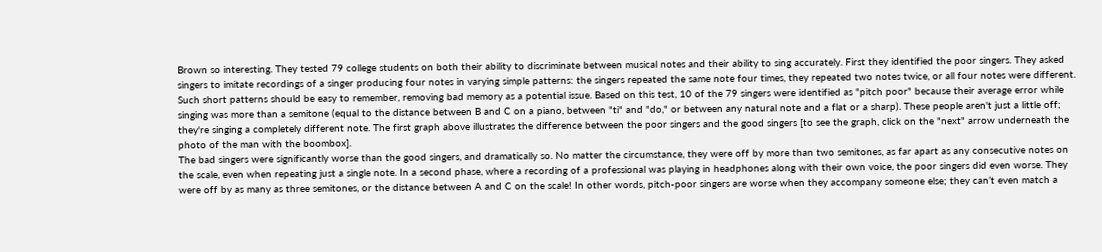Brown so interesting. They tested 79 college students on both their ability to discriminate between musical notes and their ability to sing accurately. First they identified the poor singers. They asked singers to imitate recordings of a singer producing four notes in varying simple patterns: the singers repeated the same note four times, they repeated two notes twice, or all four notes were different. Such short patterns should be easy to remember, removing bad memory as a potential issue. Based on this test, 10 of the 79 singers were identified as "pitch poor" because their average error while singing was more than a semitone (equal to the distance between B and C on a piano, between "ti" and "do," or between any natural note and a flat or a sharp). These people aren't just a little off; they're singing a completely different note. The first graph above illustrates the difference between the poor singers and the good singers [to see the graph, click on the "next" arrow underneath the photo of the man with the boombox].
The bad singers were significantly worse than the good singers, and dramatically so. No matter the circumstance, they were off by more than two semitones, as far apart as any consecutive notes on the scale, even when repeating just a single note. In a second phase, where a recording of a professional was playing in headphones along with their own voice, the poor singers did even worse. They were off by as many as three semitones, or the distance between A and C on the scale! In other words, pitch-poor singers are worse when they accompany someone else; they can’t even match a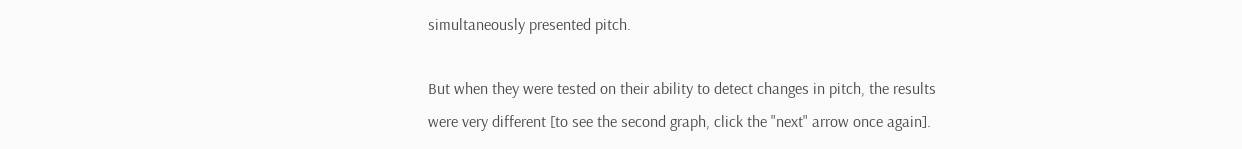simultaneously presented pitch.

But when they were tested on their ability to detect changes in pitch, the results were very different [to see the second graph, click the "next" arrow once again].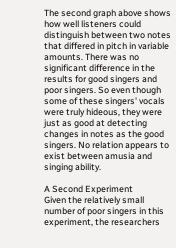The second graph above shows how well listeners could distinguish between two notes that differed in pitch in variable amounts. There was no significant difference in the results for good singers and poor singers. So even though some of these singers' vocals were truly hideous, they were just as good at detecting changes in notes as the good singers. No relation appears to exist between amusia and singing ability.

A Second Experiment
Given the relatively small number of poor singers in this experiment, the researchers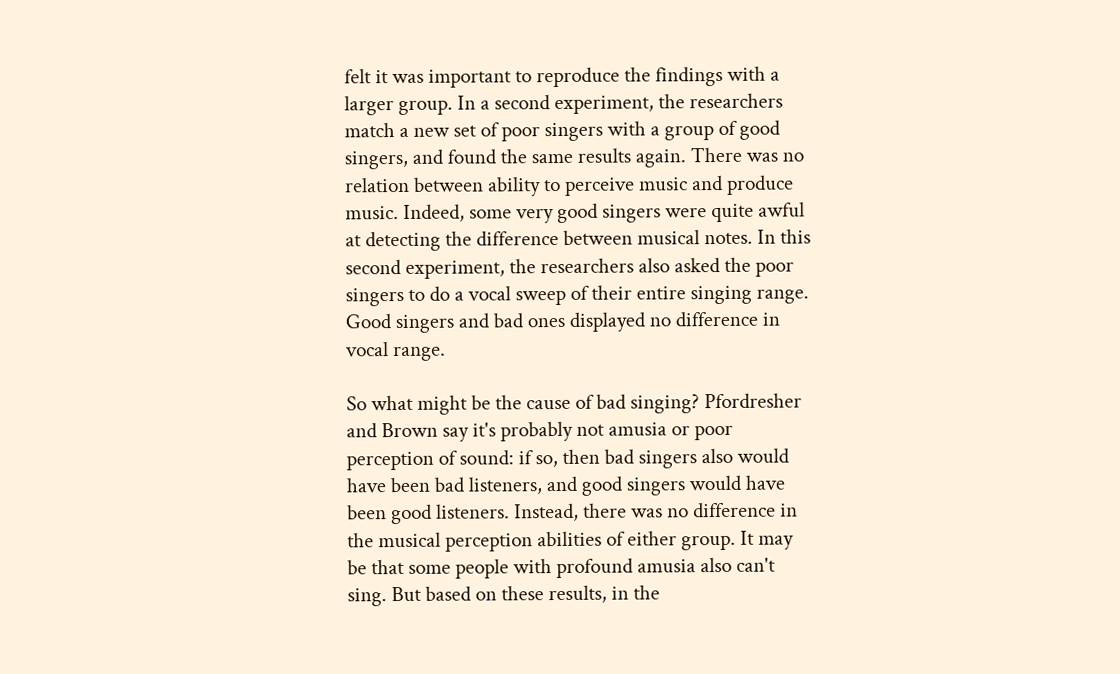felt it was important to reproduce the findings with a larger group. In a second experiment, the researchers match a new set of poor singers with a group of good singers, and found the same results again. There was no relation between ability to perceive music and produce music. Indeed, some very good singers were quite awful at detecting the difference between musical notes. In this second experiment, the researchers also asked the poor singers to do a vocal sweep of their entire singing range. Good singers and bad ones displayed no difference in vocal range.

So what might be the cause of bad singing? Pfordresher and Brown say it's probably not amusia or poor perception of sound: if so, then bad singers also would have been bad listeners, and good singers would have been good listeners. Instead, there was no difference in the musical perception abilities of either group. It may be that some people with profound amusia also can't sing. But based on these results, in the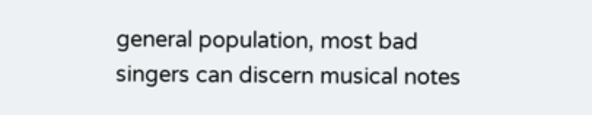general population, most bad singers can discern musical notes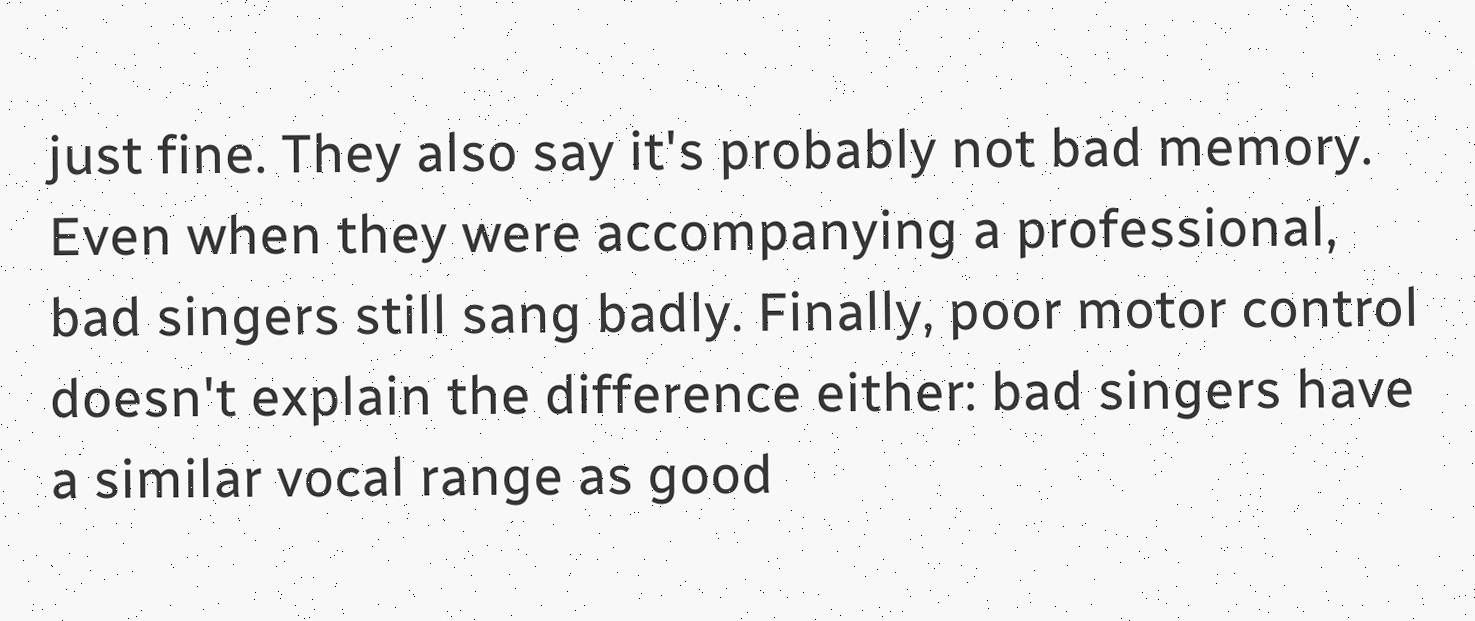just fine. They also say it's probably not bad memory. Even when they were accompanying a professional, bad singers still sang badly. Finally, poor motor control doesn't explain the difference either: bad singers have a similar vocal range as good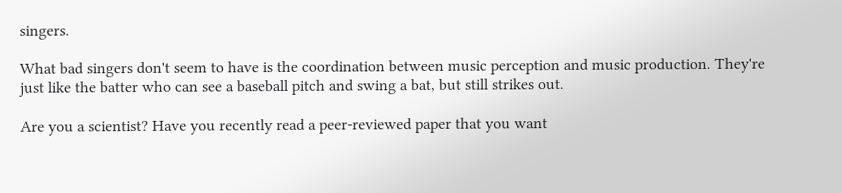singers.

What bad singers don't seem to have is the coordination between music perception and music production. They're just like the batter who can see a baseball pitch and swing a bat, but still strikes out.

Are you a scientist? Have you recently read a peer-reviewed paper that you want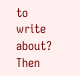to write about? Then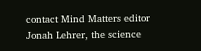contact Mind Matters editor Jonah Lehrer, the science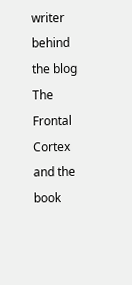writer behind the blog The Frontal Cortex and the book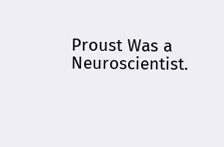Proust Was a Neuroscientist.